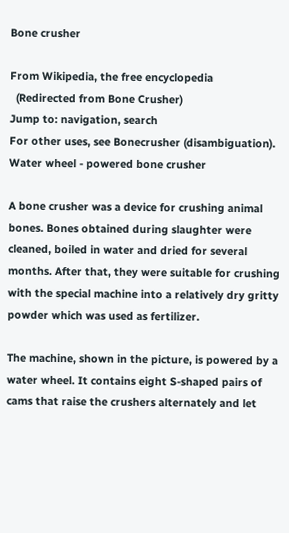Bone crusher

From Wikipedia, the free encyclopedia
  (Redirected from Bone Crusher)
Jump to: navigation, search
For other uses, see Bonecrusher (disambiguation).
Water wheel - powered bone crusher

A bone crusher was a device for crushing animal bones. Bones obtained during slaughter were cleaned, boiled in water and dried for several months. After that, they were suitable for crushing with the special machine into a relatively dry gritty powder which was used as fertilizer.

The machine, shown in the picture, is powered by a water wheel. It contains eight S-shaped pairs of cams that raise the crushers alternately and let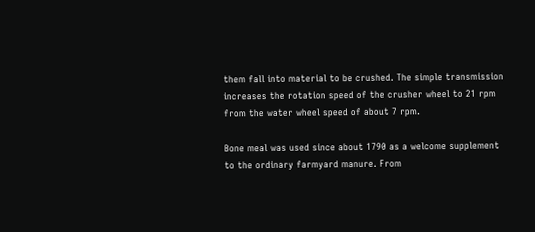them fall into material to be crushed. The simple transmission increases the rotation speed of the crusher wheel to 21 rpm from the water wheel speed of about 7 rpm.

Bone meal was used since about 1790 as a welcome supplement to the ordinary farmyard manure. From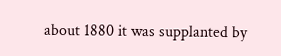about 1880 it was supplanted by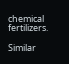chemical fertilizers.

Similar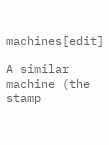machines[edit]

A similar machine (the stamp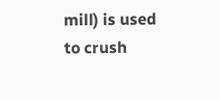mill) is used to crush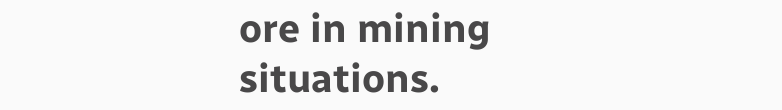ore in mining situations.